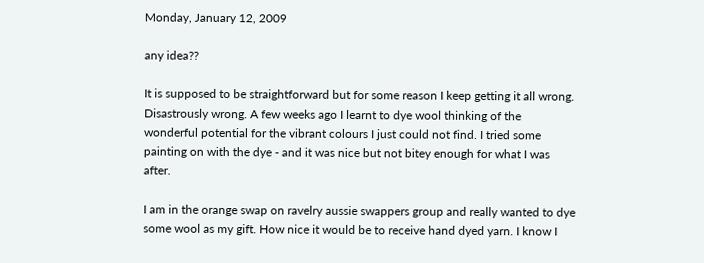Monday, January 12, 2009

any idea??

It is supposed to be straightforward but for some reason I keep getting it all wrong. Disastrously wrong. A few weeks ago I learnt to dye wool thinking of the wonderful potential for the vibrant colours I just could not find. I tried some painting on with the dye - and it was nice but not bitey enough for what I was after.

I am in the orange swap on ravelry aussie swappers group and really wanted to dye some wool as my gift. How nice it would be to receive hand dyed yarn. I know I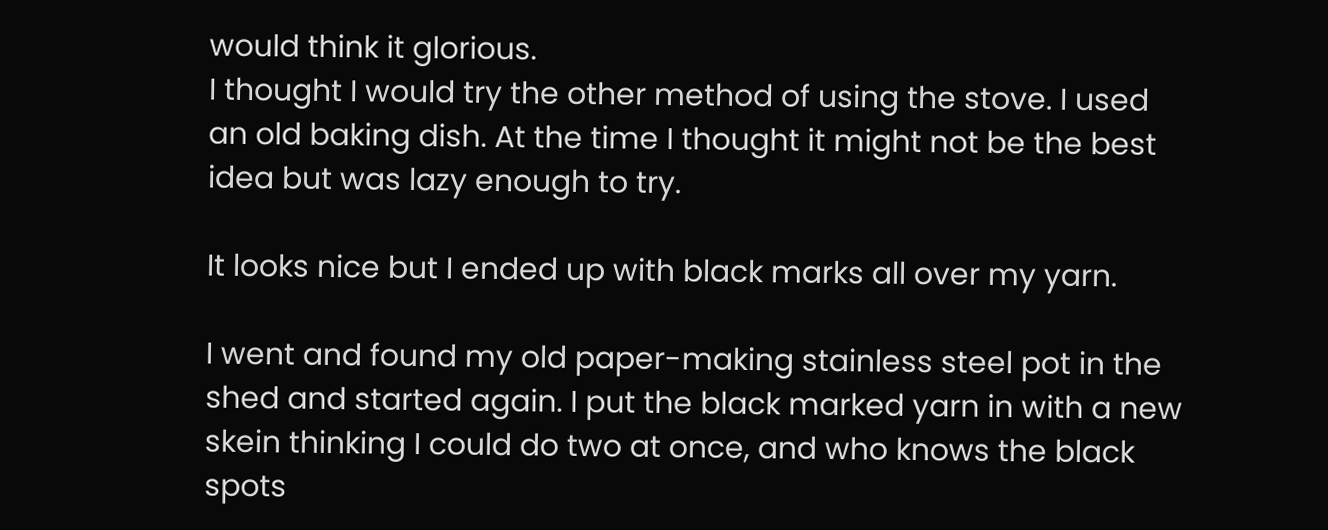would think it glorious.
I thought I would try the other method of using the stove. I used an old baking dish. At the time I thought it might not be the best idea but was lazy enough to try.

It looks nice but I ended up with black marks all over my yarn.

I went and found my old paper-making stainless steel pot in the shed and started again. I put the black marked yarn in with a new skein thinking I could do two at once, and who knows the black spots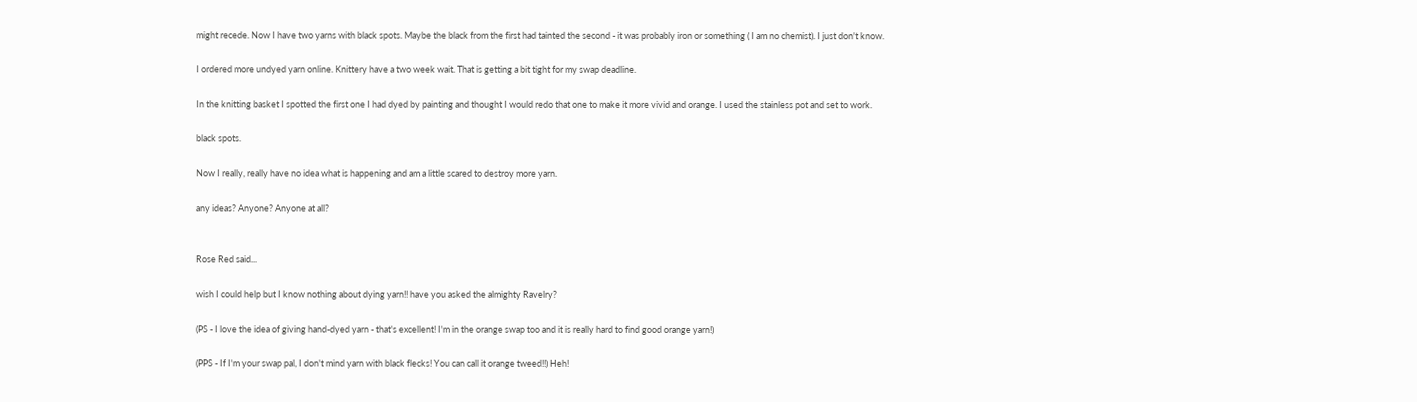might recede. Now I have two yarns with black spots. Maybe the black from the first had tainted the second - it was probably iron or something ( I am no chemist). I just don't know.

I ordered more undyed yarn online. Knittery have a two week wait. That is getting a bit tight for my swap deadline.

In the knitting basket I spotted the first one I had dyed by painting and thought I would redo that one to make it more vivid and orange. I used the stainless pot and set to work.

black spots.

Now I really, really have no idea what is happening and am a little scared to destroy more yarn.

any ideas? Anyone? Anyone at all?


Rose Red said...

wish I could help but I know nothing about dying yarn!! have you asked the almighty Ravelry?

(PS - I love the idea of giving hand-dyed yarn - that's excellent! I'm in the orange swap too and it is really hard to find good orange yarn!)

(PPS - If I'm your swap pal, I don't mind yarn with black flecks! You can call it orange tweed!!) Heh!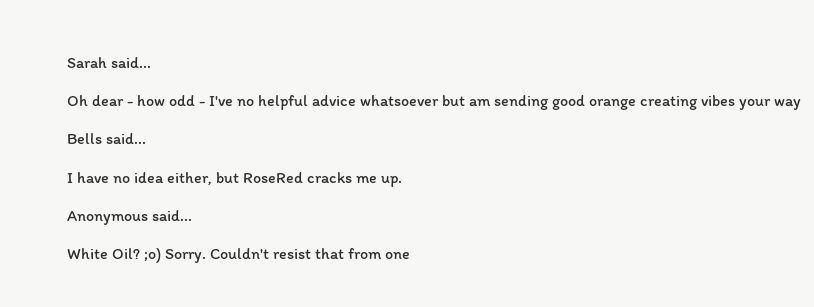Sarah said...

Oh dear - how odd - I've no helpful advice whatsoever but am sending good orange creating vibes your way

Bells said...

I have no idea either, but RoseRed cracks me up.

Anonymous said...

White Oil? ;o) Sorry. Couldn't resist that from one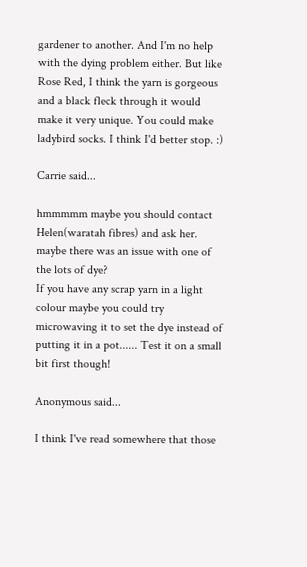gardener to another. And I'm no help with the dying problem either. But like Rose Red, I think the yarn is gorgeous and a black fleck through it would make it very unique. You could make ladybird socks. I think I'd better stop. :)

Carrie said...

hmmmmm maybe you should contact Helen(waratah fibres) and ask her. maybe there was an issue with one of the lots of dye?
If you have any scrap yarn in a light colour maybe you could try microwaving it to set the dye instead of putting it in a pot...... Test it on a small bit first though!

Anonymous said...

I think I've read somewhere that those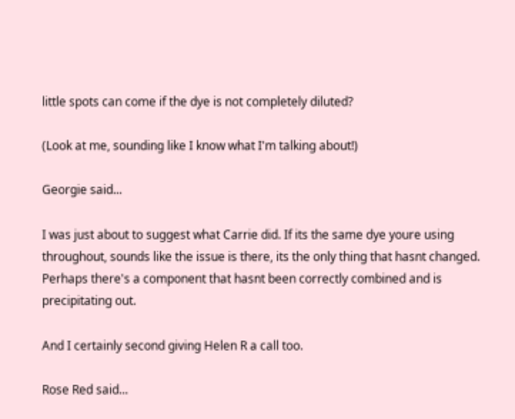little spots can come if the dye is not completely diluted?

(Look at me, sounding like I know what I'm talking about!)

Georgie said...

I was just about to suggest what Carrie did. If its the same dye youre using throughout, sounds like the issue is there, its the only thing that hasnt changed. Perhaps there's a component that hasnt been correctly combined and is precipitating out.

And I certainly second giving Helen R a call too.

Rose Red said...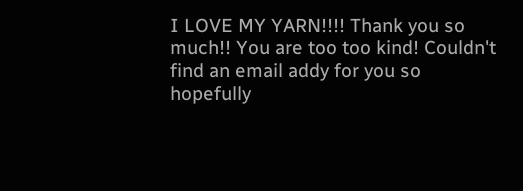I LOVE MY YARN!!!! Thank you so much!! You are too too kind! Couldn't find an email addy for you so hopefully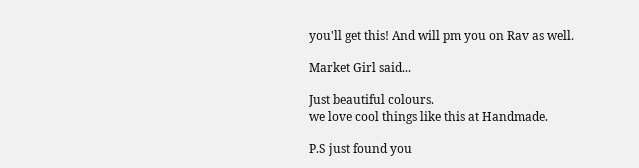you'll get this! And will pm you on Rav as well.

Market Girl said...

Just beautiful colours.
we love cool things like this at Handmade.

P.S just found you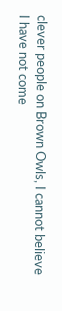clever people on Brown Owls, I cannot believe I have not come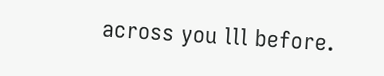across you lll before.